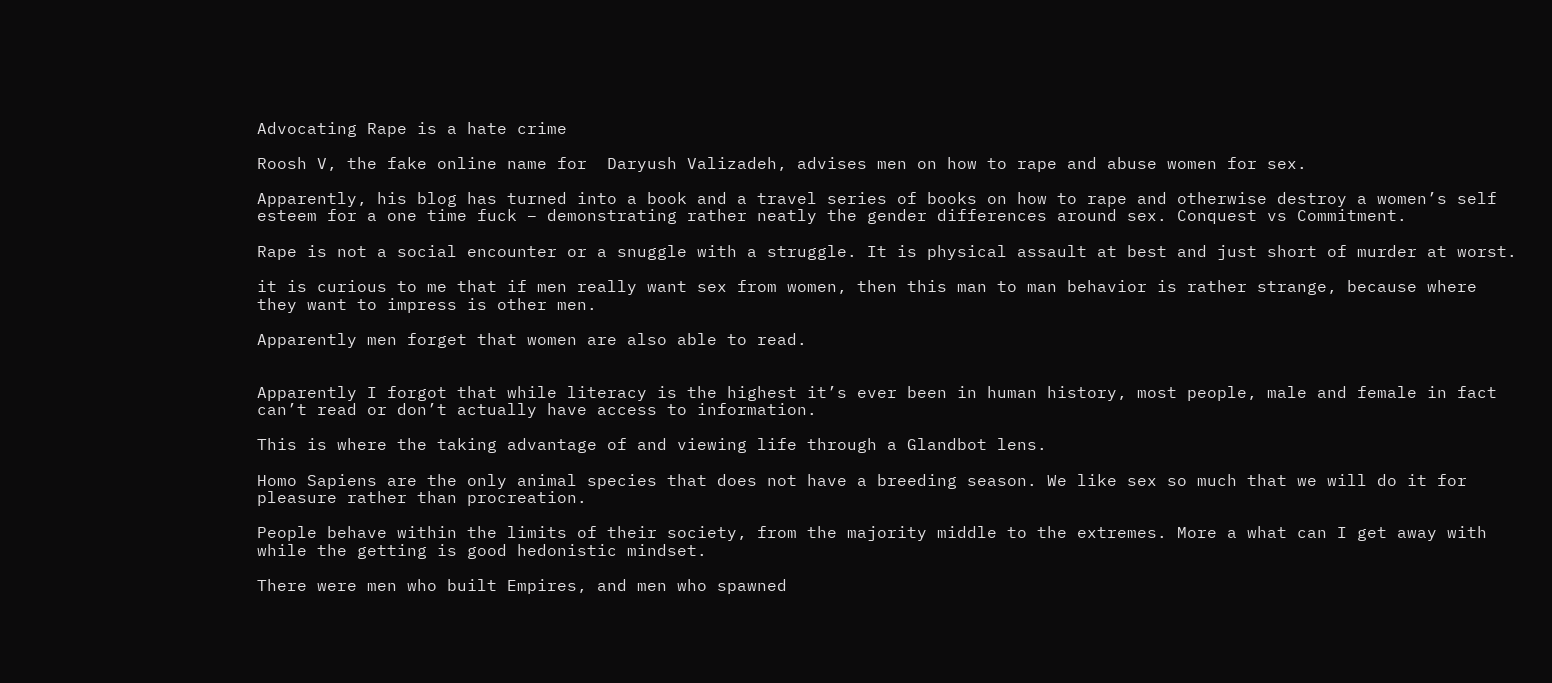Advocating Rape is a hate crime

Roosh V, the fake online name for  Daryush Valizadeh, advises men on how to rape and abuse women for sex.

Apparently, his blog has turned into a book and a travel series of books on how to rape and otherwise destroy a women’s self esteem for a one time fuck – demonstrating rather neatly the gender differences around sex. Conquest vs Commitment.

Rape is not a social encounter or a snuggle with a struggle. It is physical assault at best and just short of murder at worst.

it is curious to me that if men really want sex from women, then this man to man behavior is rather strange, because where they want to impress is other men.

Apparently men forget that women are also able to read.


Apparently I forgot that while literacy is the highest it’s ever been in human history, most people, male and female in fact can’t read or don’t actually have access to information.

This is where the taking advantage of and viewing life through a Glandbot lens.

Homo Sapiens are the only animal species that does not have a breeding season. We like sex so much that we will do it for pleasure rather than procreation.

People behave within the limits of their society, from the majority middle to the extremes. More a what can I get away with while the getting is good hedonistic mindset.

There were men who built Empires, and men who spawned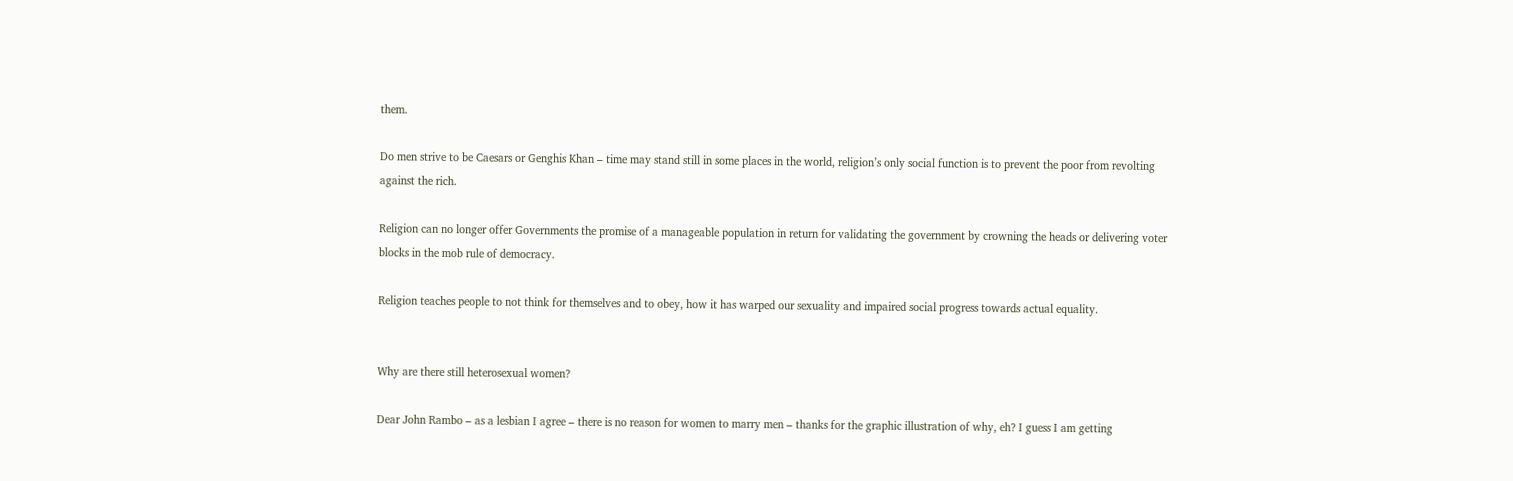them.

Do men strive to be Caesars or Genghis Khan – time may stand still in some places in the world, religion’s only social function is to prevent the poor from revolting against the rich.

Religion can no longer offer Governments the promise of a manageable population in return for validating the government by crowning the heads or delivering voter blocks in the mob rule of democracy.

Religion teaches people to not think for themselves and to obey, how it has warped our sexuality and impaired social progress towards actual equality.


Why are there still heterosexual women?

Dear John Rambo – as a lesbian I agree – there is no reason for women to marry men – thanks for the graphic illustration of why, eh? I guess I am getting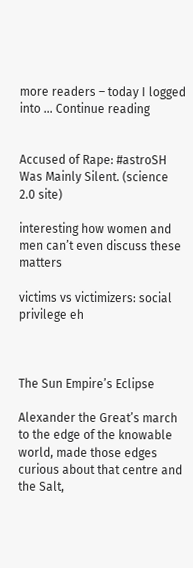more readers – today I logged into … Continue reading


Accused of Rape: #astroSH Was Mainly Silent. (science 2.0 site)

interesting how women and men can’t even discuss these matters

victims vs victimizers: social privilege eh



The Sun Empire’s Eclipse

Alexander the Great’s march to the edge of the knowable world, made those edges curious about that centre and the Salt,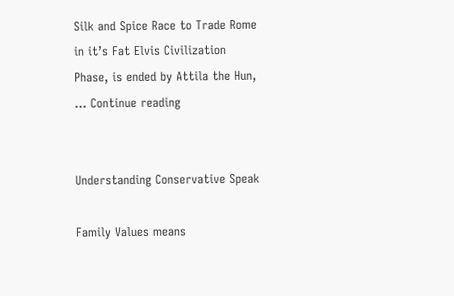Silk and Spice Race to Trade Rome in it’s Fat Elvis Civilization Phase, is ended by Attila the Hun, … Continue reading


Understanding Conservative Speak

Family Values means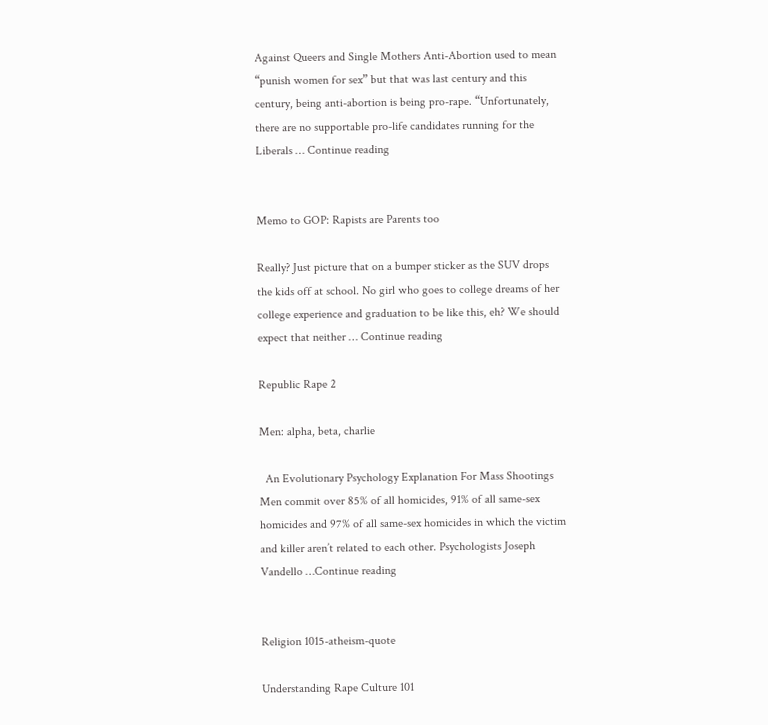Against Queers and Single Mothers Anti-Abortion used to mean “punish women for sex” but that was last century and this century, being anti-abortion is being pro-rape. “Unfortunately, there are no supportable pro-life candidates running for the Liberals … Continue reading


Memo to GOP: Rapists are Parents too

Really? Just picture that on a bumper sticker as the SUV drops the kids off at school. No girl who goes to college dreams of her college experience and graduation to be like this, eh? We should expect that neither … Continue reading

Republic Rape 2

Men: alpha, beta, charlie

  An Evolutionary Psychology Explanation For Mass Shootings Men commit over 85% of all homicides, 91% of all same-sex homicides and 97% of all same-sex homicides in which the victim and killer aren’t related to each other. Psychologists Joseph Vandello …Continue reading


Religion 1015-atheism-quote

Understanding Rape Culture 101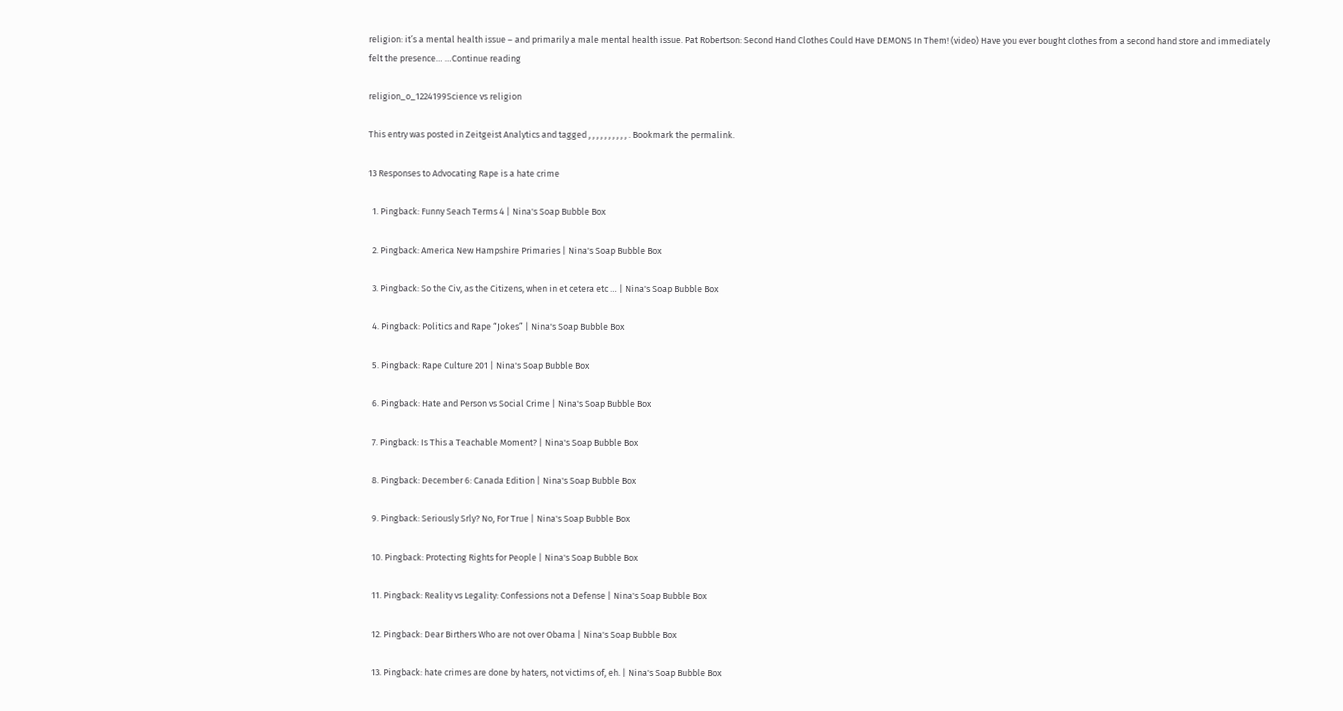religion: it’s a mental health issue – and primarily a male mental health issue. Pat Robertson: Second Hand Clothes Could Have DEMONS In Them! (video) Have you ever bought clothes from a second hand store and immediately felt the presence… …Continue reading

religion_o_1224199Science vs religion

This entry was posted in Zeitgeist Analytics and tagged , , , , , , , , , , . Bookmark the permalink.

13 Responses to Advocating Rape is a hate crime

  1. Pingback: Funny Seach Terms 4 | Nina's Soap Bubble Box

  2. Pingback: America New Hampshire Primaries | Nina's Soap Bubble Box

  3. Pingback: So the Civ, as the Citizens, when in et cetera etc … | Nina's Soap Bubble Box

  4. Pingback: Politics and Rape “Jokes” | Nina's Soap Bubble Box

  5. Pingback: Rape Culture 201 | Nina's Soap Bubble Box

  6. Pingback: Hate and Person vs Social Crime | Nina's Soap Bubble Box

  7. Pingback: Is This a Teachable Moment? | Nina's Soap Bubble Box

  8. Pingback: December 6: Canada Edition | Nina's Soap Bubble Box

  9. Pingback: Seriously Srly? No, For True | Nina's Soap Bubble Box

  10. Pingback: Protecting Rights for People | Nina's Soap Bubble Box

  11. Pingback: Reality vs Legality: Confessions not a Defense | Nina's Soap Bubble Box

  12. Pingback: Dear Birthers Who are not over Obama | Nina's Soap Bubble Box

  13. Pingback: hate crimes are done by haters, not victims of, eh. | Nina's Soap Bubble Box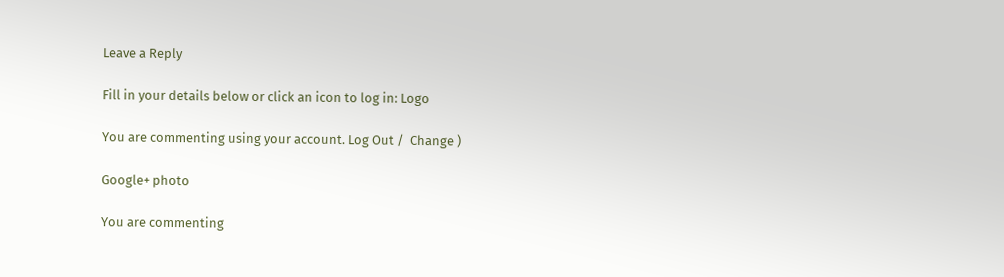Leave a Reply

Fill in your details below or click an icon to log in: Logo

You are commenting using your account. Log Out /  Change )

Google+ photo

You are commenting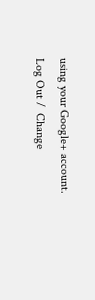using your Google+ account. Log Out /  Change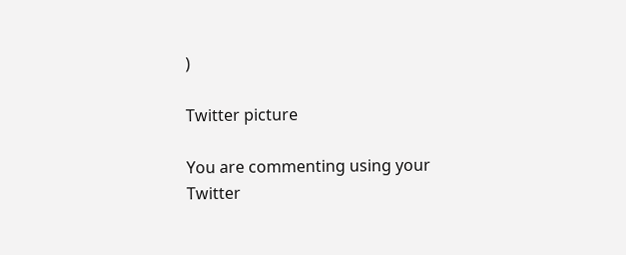)

Twitter picture

You are commenting using your Twitter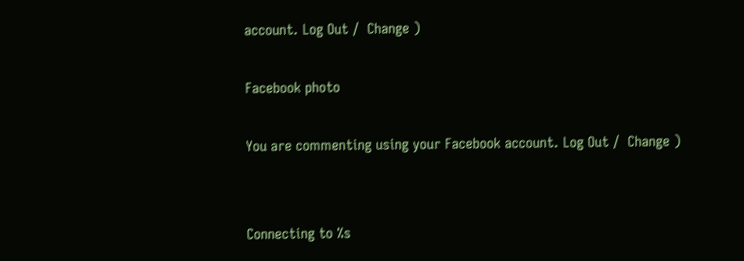account. Log Out /  Change )

Facebook photo

You are commenting using your Facebook account. Log Out /  Change )


Connecting to %s